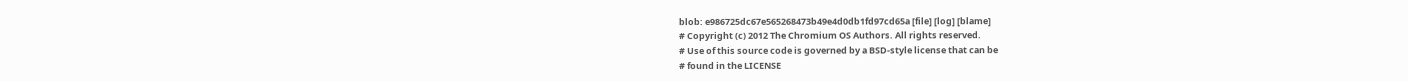blob: e986725dc67e565268473b49e4d0db1fd97cd65a [file] [log] [blame]
# Copyright (c) 2012 The Chromium OS Authors. All rights reserved.
# Use of this source code is governed by a BSD-style license that can be
# found in the LICENSE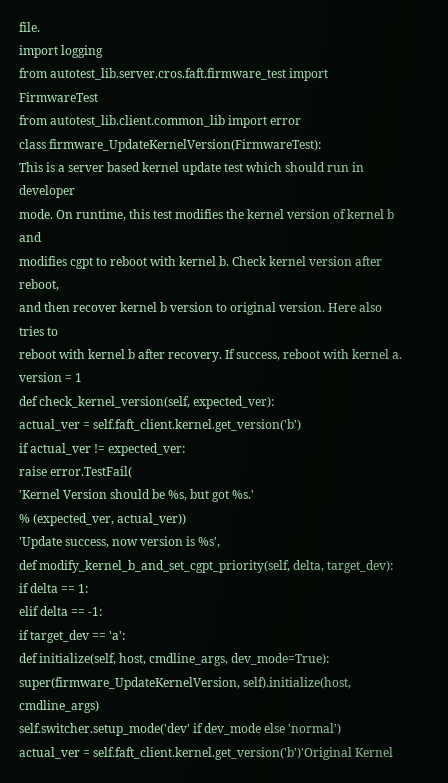file.
import logging
from autotest_lib.server.cros.faft.firmware_test import FirmwareTest
from autotest_lib.client.common_lib import error
class firmware_UpdateKernelVersion(FirmwareTest):
This is a server based kernel update test which should run in developer
mode. On runtime, this test modifies the kernel version of kernel b and
modifies cgpt to reboot with kernel b. Check kernel version after reboot,
and then recover kernel b version to original version. Here also tries to
reboot with kernel b after recovery. If success, reboot with kernel a.
version = 1
def check_kernel_version(self, expected_ver):
actual_ver = self.faft_client.kernel.get_version('b')
if actual_ver != expected_ver:
raise error.TestFail(
'Kernel Version should be %s, but got %s.'
% (expected_ver, actual_ver))
'Update success, now version is %s',
def modify_kernel_b_and_set_cgpt_priority(self, delta, target_dev):
if delta == 1:
elif delta == -1:
if target_dev == 'a':
def initialize(self, host, cmdline_args, dev_mode=True):
super(firmware_UpdateKernelVersion, self).initialize(host, cmdline_args)
self.switcher.setup_mode('dev' if dev_mode else 'normal')
actual_ver = self.faft_client.kernel.get_version('b')'Original Kernel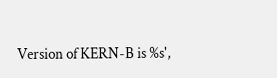Version of KERN-B is %s',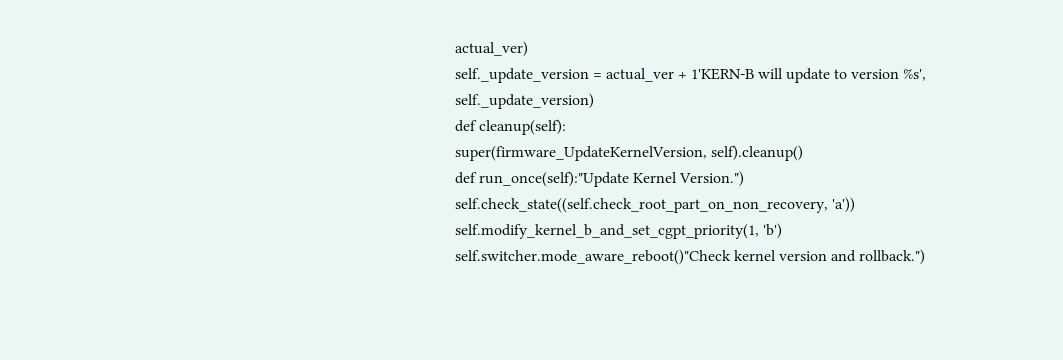actual_ver)
self._update_version = actual_ver + 1'KERN-B will update to version %s', self._update_version)
def cleanup(self):
super(firmware_UpdateKernelVersion, self).cleanup()
def run_once(self):"Update Kernel Version.")
self.check_state((self.check_root_part_on_non_recovery, 'a'))
self.modify_kernel_b_and_set_cgpt_priority(1, 'b')
self.switcher.mode_aware_reboot()"Check kernel version and rollback.")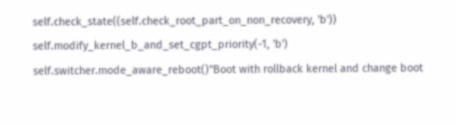self.check_state((self.check_root_part_on_non_recovery, 'b'))
self.modify_kernel_b_and_set_cgpt_priority(-1, 'b')
self.switcher.mode_aware_reboot()"Boot with rollback kernel and change boot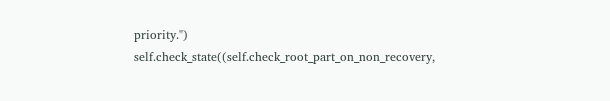priority.")
self.check_state((self.check_root_part_on_non_recovery,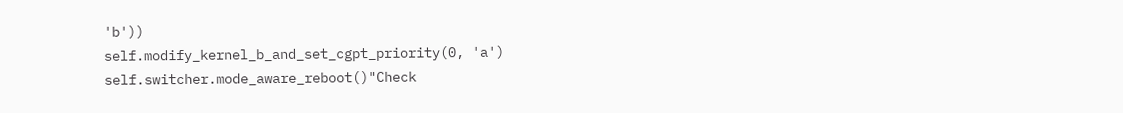'b'))
self.modify_kernel_b_and_set_cgpt_priority(0, 'a')
self.switcher.mode_aware_reboot()"Check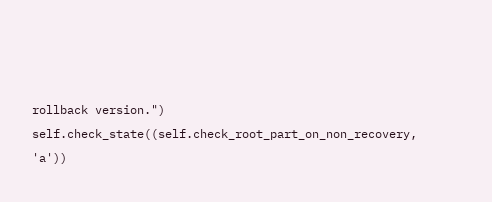rollback version.")
self.check_state((self.check_root_part_on_non_recovery, 'a'))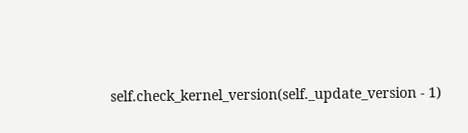self.check_kernel_version(self._update_version - 1)